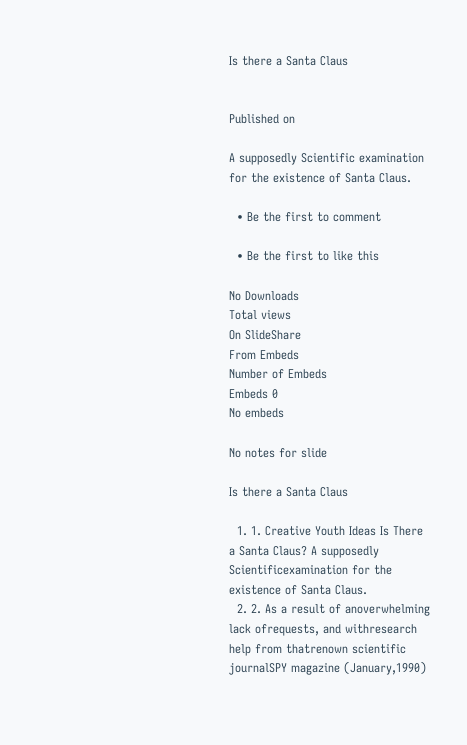Is there a Santa Claus


Published on

A supposedly Scientific examination for the existence of Santa Claus.

  • Be the first to comment

  • Be the first to like this

No Downloads
Total views
On SlideShare
From Embeds
Number of Embeds
Embeds 0
No embeds

No notes for slide

Is there a Santa Claus

  1. 1. Creative Youth Ideas Is There a Santa Claus? A supposedly Scientificexamination for the existence of Santa Claus.
  2. 2. As a result of anoverwhelming lack ofrequests, and withresearch help from thatrenown scientific journalSPY magazine (January,1990)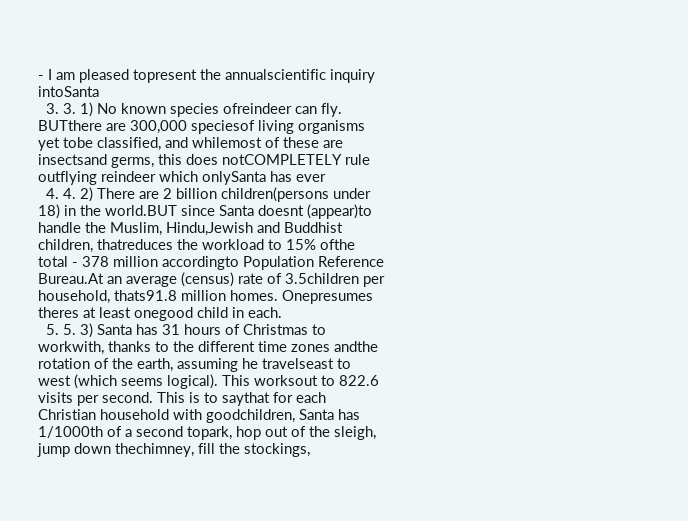- I am pleased topresent the annualscientific inquiry intoSanta
  3. 3. 1) No known species ofreindeer can fly. BUTthere are 300,000 speciesof living organisms yet tobe classified, and whilemost of these are insectsand germs, this does notCOMPLETELY rule outflying reindeer which onlySanta has ever
  4. 4. 2) There are 2 billion children(persons under 18) in the world.BUT since Santa doesnt (appear)to handle the Muslim, Hindu,Jewish and Buddhist children, thatreduces the workload to 15% ofthe total - 378 million accordingto Population Reference Bureau.At an average (census) rate of 3.5children per household, thats91.8 million homes. Onepresumes theres at least onegood child in each.
  5. 5. 3) Santa has 31 hours of Christmas to workwith, thanks to the different time zones andthe rotation of the earth, assuming he travelseast to west (which seems logical). This worksout to 822.6 visits per second. This is to saythat for each Christian household with goodchildren, Santa has 1/1000th of a second topark, hop out of the sleigh, jump down thechimney, fill the stockings,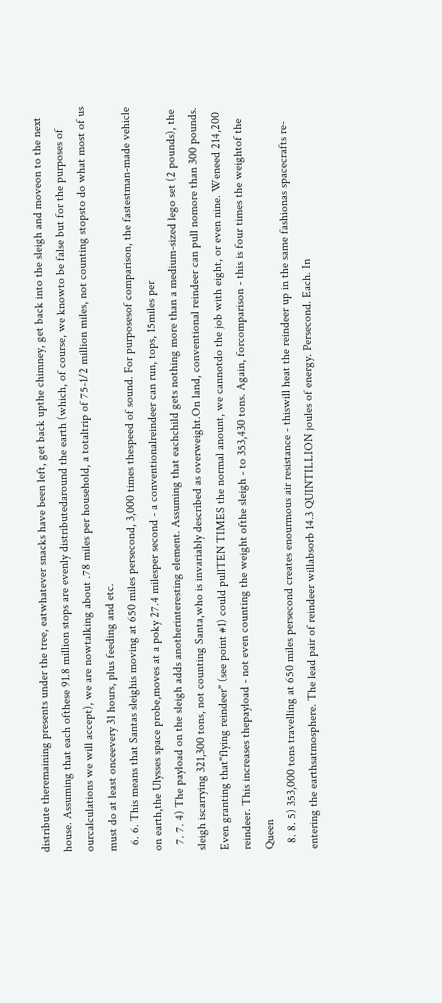distribute theremaining presents under the tree, eatwhatever snacks have been left, get back upthe chimney, get back into the sleigh and moveon to the next house. Assuming that each ofthese 91.8 million stops are evenly distributedaround the earth (which, of course, we knowto be false but for the purposes of ourcalculations we will accept), we are nowtalking about .78 miles per household, a totaltrip of 75-1/2 million miles, not counting stopsto do what most of us must do at least onceevery 31 hours, plus feeding and etc.
  6. 6. This means that Santas sleighis moving at 650 miles persecond, 3,000 times thespeed of sound. For purposesof comparison, the fastestman-made vehicle on earth,the Ulysses space probe,moves at a poky 27.4 milesper second - a conventionalreindeer can run, tops, 15miles per
  7. 7. 4) The payload on the sleigh adds anotherinteresting element. Assuming that eachchild gets nothing more than a medium-sized lego set (2 pounds), the sleigh iscarrying 321,300 tons, not counting Santa,who is invariably described as overweight.On land, conventional reindeer can pull nomore than 300 pounds. Even granting that"flying reindeer" (see point #1) could pullTEN TIMES the normal anount, we cannotdo the job with eight, or even nine. Weneed 214,200 reindeer. This increases thepayload - not even counting the weight ofthe sleigh - to 353,430 tons. Again, forcomparison - this is four times the weightof the Queen
  8. 8. 5) 353,000 tons travelling at 650 miles persecond creates enourmous air resistance - thiswill heat the reindeer up in the same fashionas spacecrafts re-entering the earthsatmosphere. The lead pair of reindeer willabsorb 14.3 QUINTILLION joules of energy. Persecond. Each. In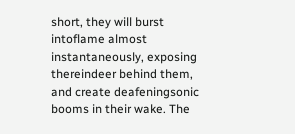short, they will burst intoflame almost instantaneously, exposing thereindeer behind them, and create deafeningsonic booms in their wake. The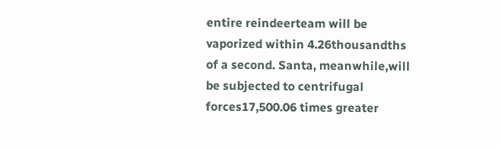entire reindeerteam will be vaporized within 4.26thousandths of a second. Santa, meanwhile,will be subjected to centrifugal forces17,500.06 times greater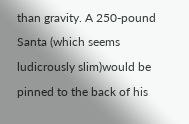than gravity. A 250-pound Santa (which seems ludicrously slim)would be pinned to the back of his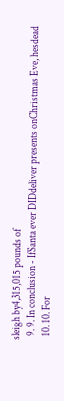sleigh by4,315,015 pounds of
  9. 9. In conclusion - IfSanta ever DIDdeliver presents onChristmas Eve, hesdead
  10. 10. For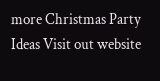more Christmas Party Ideas Visit out website